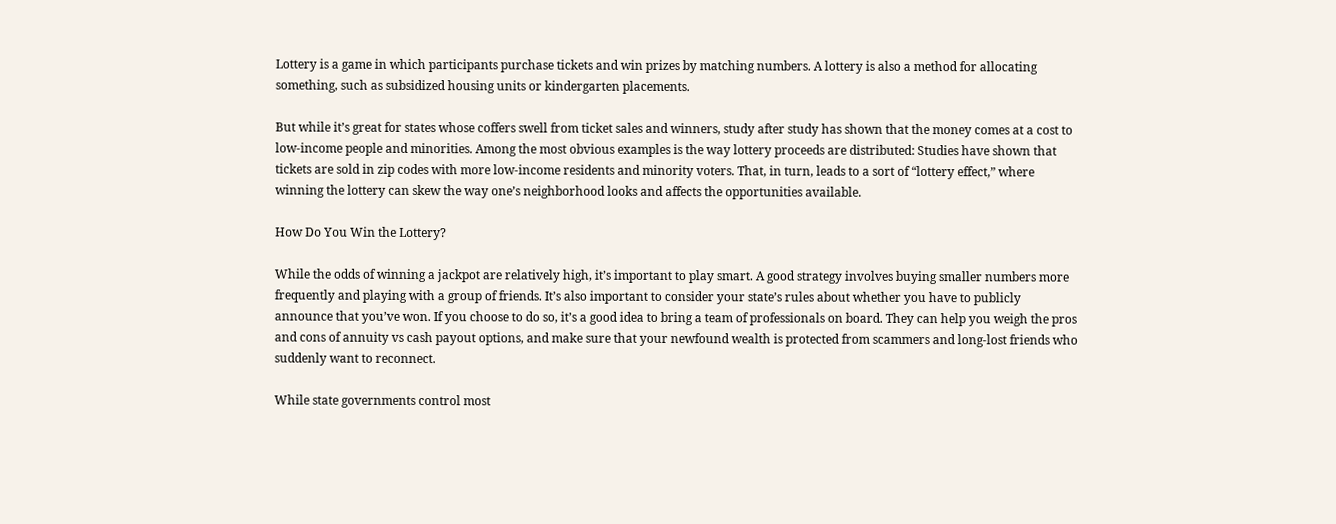Lottery is a game in which participants purchase tickets and win prizes by matching numbers. A lottery is also a method for allocating something, such as subsidized housing units or kindergarten placements.

But while it’s great for states whose coffers swell from ticket sales and winners, study after study has shown that the money comes at a cost to low-income people and minorities. Among the most obvious examples is the way lottery proceeds are distributed: Studies have shown that tickets are sold in zip codes with more low-income residents and minority voters. That, in turn, leads to a sort of “lottery effect,” where winning the lottery can skew the way one’s neighborhood looks and affects the opportunities available.

How Do You Win the Lottery?

While the odds of winning a jackpot are relatively high, it’s important to play smart. A good strategy involves buying smaller numbers more frequently and playing with a group of friends. It’s also important to consider your state’s rules about whether you have to publicly announce that you’ve won. If you choose to do so, it’s a good idea to bring a team of professionals on board. They can help you weigh the pros and cons of annuity vs cash payout options, and make sure that your newfound wealth is protected from scammers and long-lost friends who suddenly want to reconnect.

While state governments control most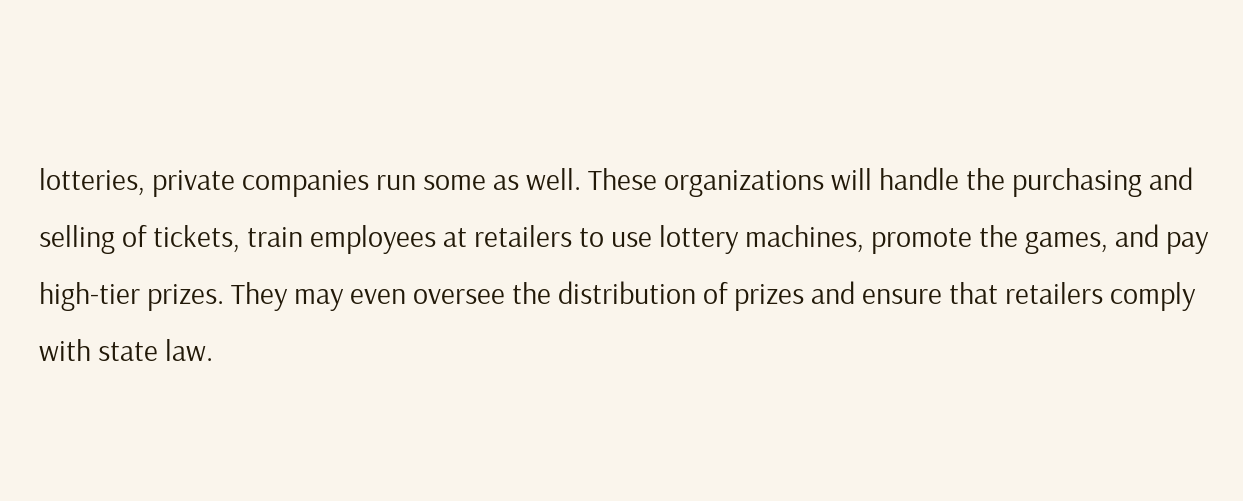lotteries, private companies run some as well. These organizations will handle the purchasing and selling of tickets, train employees at retailers to use lottery machines, promote the games, and pay high-tier prizes. They may even oversee the distribution of prizes and ensure that retailers comply with state law.